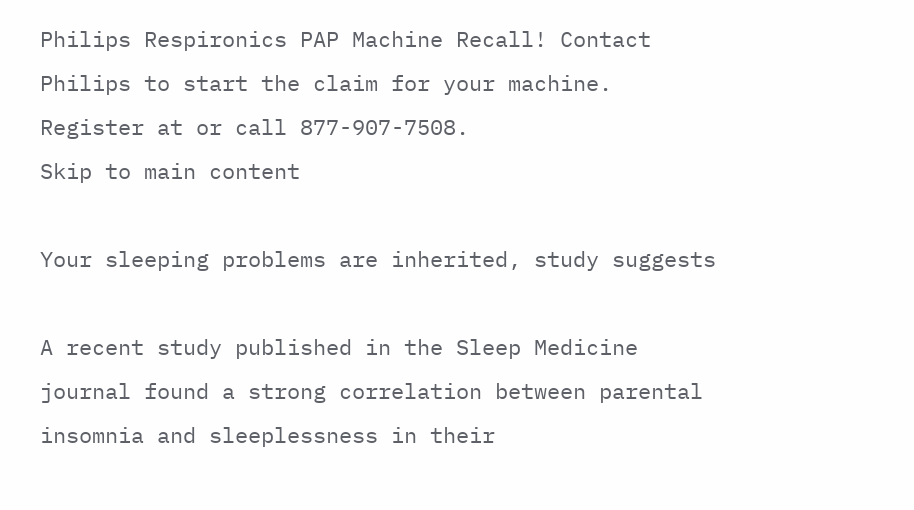Philips Respironics PAP Machine Recall! Contact Philips to start the claim for your machine. Register at or call 877-907-7508.
Skip to main content

Your sleeping problems are inherited, study suggests

A recent study published in the Sleep Medicine journal found a strong correlation between parental insomnia and sleeplessness in their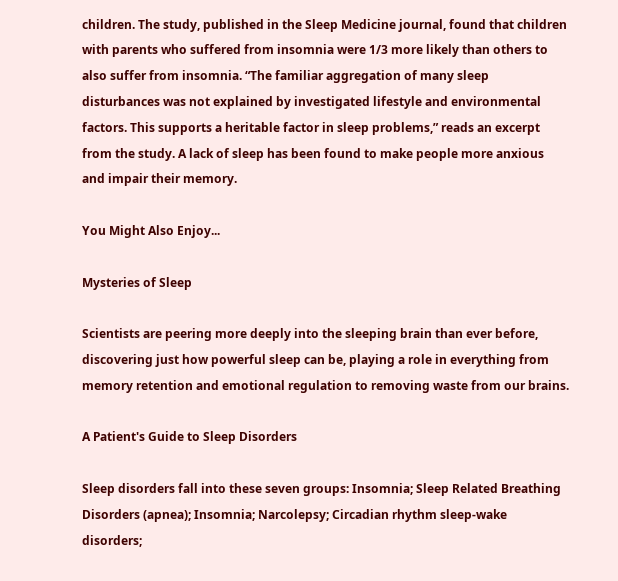children. The study, published in the Sleep Medicine journal, found that children with parents who suffered from insomnia were 1/3 more likely than others to also suffer from insomnia. “The familiar aggregation of many sleep disturbances was not explained by investigated lifestyle and environmental factors. This supports a heritable factor in sleep problems,” reads an excerpt from the study. A lack of sleep has been found to make people more anxious and impair their memory.

You Might Also Enjoy...

Mysteries of Sleep

Scientists are peering more deeply into the sleeping brain than ever before, discovering just how powerful sleep can be, playing a role in everything from memory retention and emotional regulation to removing waste from our brains.

A Patient's Guide to Sleep Disorders

Sleep disorders fall into these seven groups: Insomnia; Sleep Related Breathing Disorders (apnea); Insomnia; Narcolepsy; Circadian rhythm sleep-wake disorders;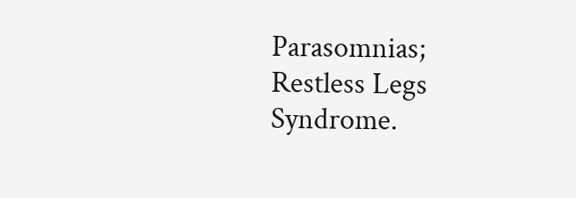Parasomnias; Restless Legs Syndrome.